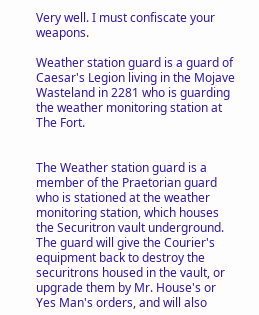Very well. I must confiscate your weapons.

Weather station guard is a guard of Caesar's Legion living in the Mojave Wasteland in 2281 who is guarding the weather monitoring station at The Fort.


The Weather station guard is a member of the Praetorian guard who is stationed at the weather monitoring station, which houses the Securitron vault underground. The guard will give the Courier's equipment back to destroy the securitrons housed in the vault, or upgrade them by Mr. House's or Yes Man's orders, and will also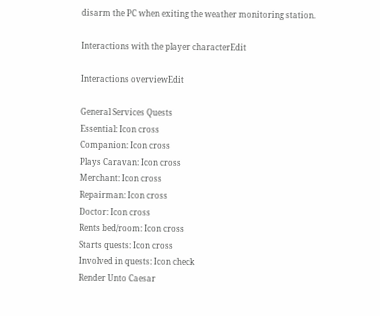disarm the PC when exiting the weather monitoring station.

Interactions with the player characterEdit

Interactions overviewEdit

General Services Quests
Essential: Icon cross
Companion: Icon cross
Plays Caravan: Icon cross
Merchant: Icon cross
Repairman: Icon cross
Doctor: Icon cross
Rents bed/room: Icon cross
Starts quests: Icon cross
Involved in quests: Icon check
Render Unto Caesar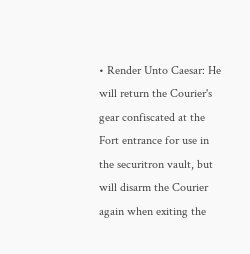• Render Unto Caesar: He will return the Courier's gear confiscated at the Fort entrance for use in the securitron vault, but will disarm the Courier again when exiting the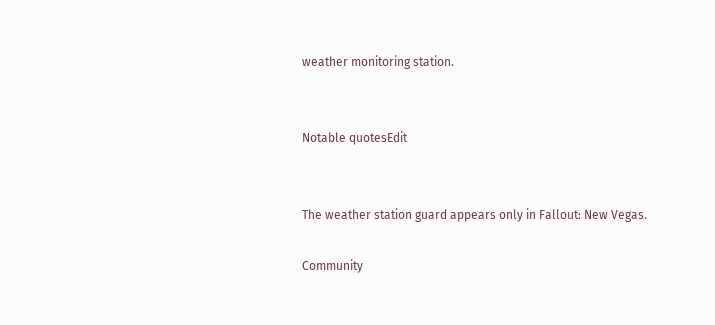weather monitoring station.


Notable quotesEdit


The weather station guard appears only in Fallout: New Vegas.

Community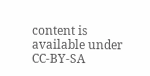content is available under CC-BY-SA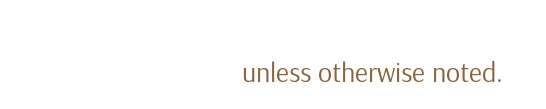unless otherwise noted.